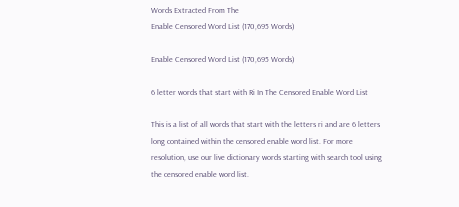Words Extracted From The
Enable Censored Word List (170,695 Words)

Enable Censored Word List (170,695 Words)

6 letter words that start with Ri In The Censored Enable Word List

This is a list of all words that start with the letters ri and are 6 letters long contained within the censored enable word list. For more resolution, use our live dictionary words starting with search tool using the censored enable word list.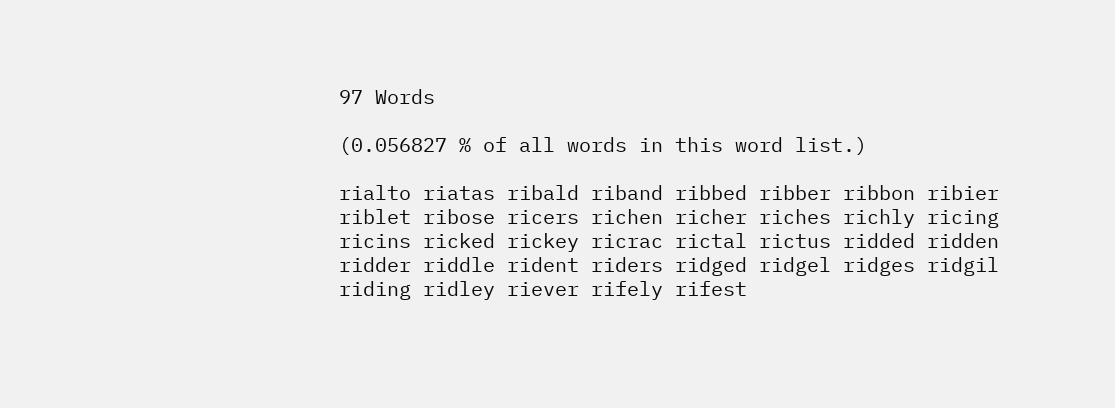97 Words

(0.056827 % of all words in this word list.)

rialto riatas ribald riband ribbed ribber ribbon ribier riblet ribose ricers richen richer riches richly ricing ricins ricked rickey ricrac rictal rictus ridded ridden ridder riddle rident riders ridged ridgel ridges ridgil riding ridley riever rifely rifest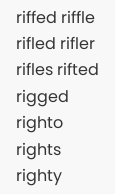riffed riffle rifled rifler rifles rifted rigged righto rights righty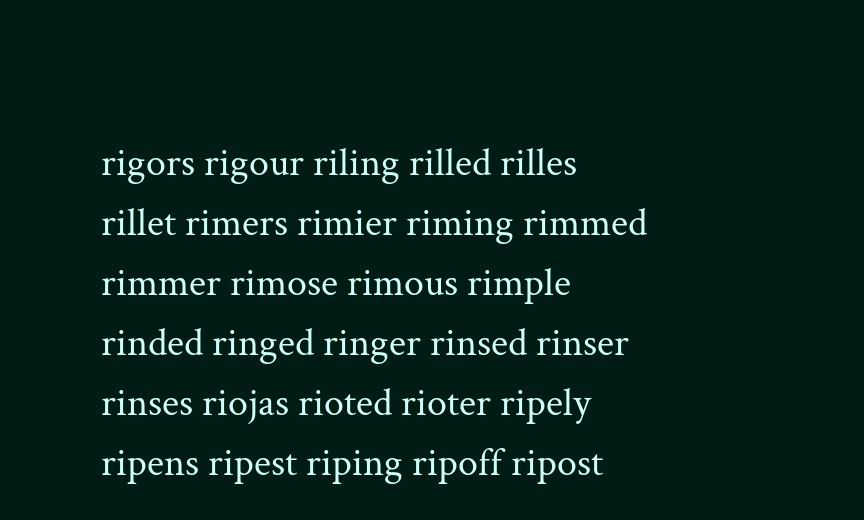rigors rigour riling rilled rilles rillet rimers rimier riming rimmed rimmer rimose rimous rimple rinded ringed ringer rinsed rinser rinses riojas rioted rioter ripely ripens ripest riping ripoff ripost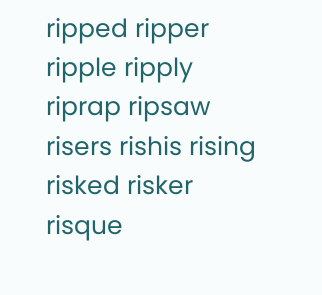ripped ripper ripple ripply riprap ripsaw risers rishis rising risked risker risque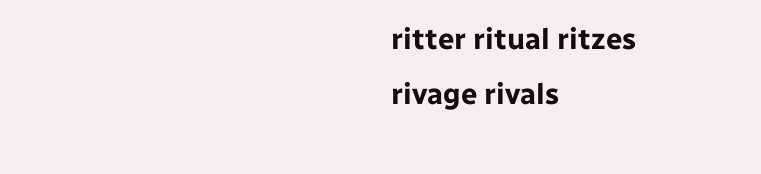ritter ritual ritzes rivage rivals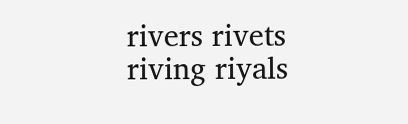rivers rivets riving riyals